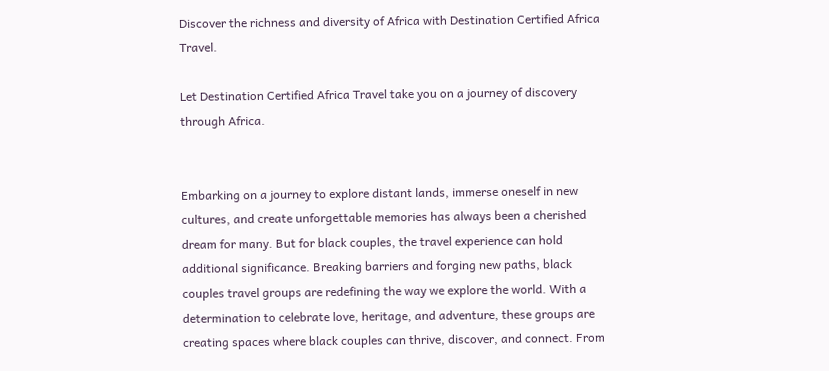Discover the richness and diversity of Africa with Destination Certified Africa Travel.

Let Destination Certified Africa Travel take you on a journey of discovery through Africa.


Embarking on a journey to explore distant lands, immerse oneself in new cultures, and create unforgettable memories has always been a cherished dream for many. But for black couples, the travel experience can hold additional significance. Breaking barriers and forging new paths, black couples travel groups are redefining the way we explore the world. With a determination to celebrate love, heritage, and adventure, these groups are creating spaces where black couples can thrive, discover, and connect. From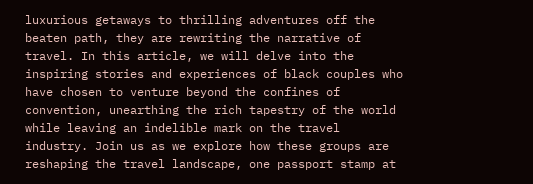luxurious getaways to thrilling adventures off the beaten path, they are rewriting the narrative of travel. In this article, we will delve into the inspiring stories and experiences of black couples who have chosen to venture beyond the confines of convention, unearthing the rich tapestry of the world while leaving an indelible mark on the travel industry. Join us as we explore how these groups are reshaping the travel landscape, one passport stamp at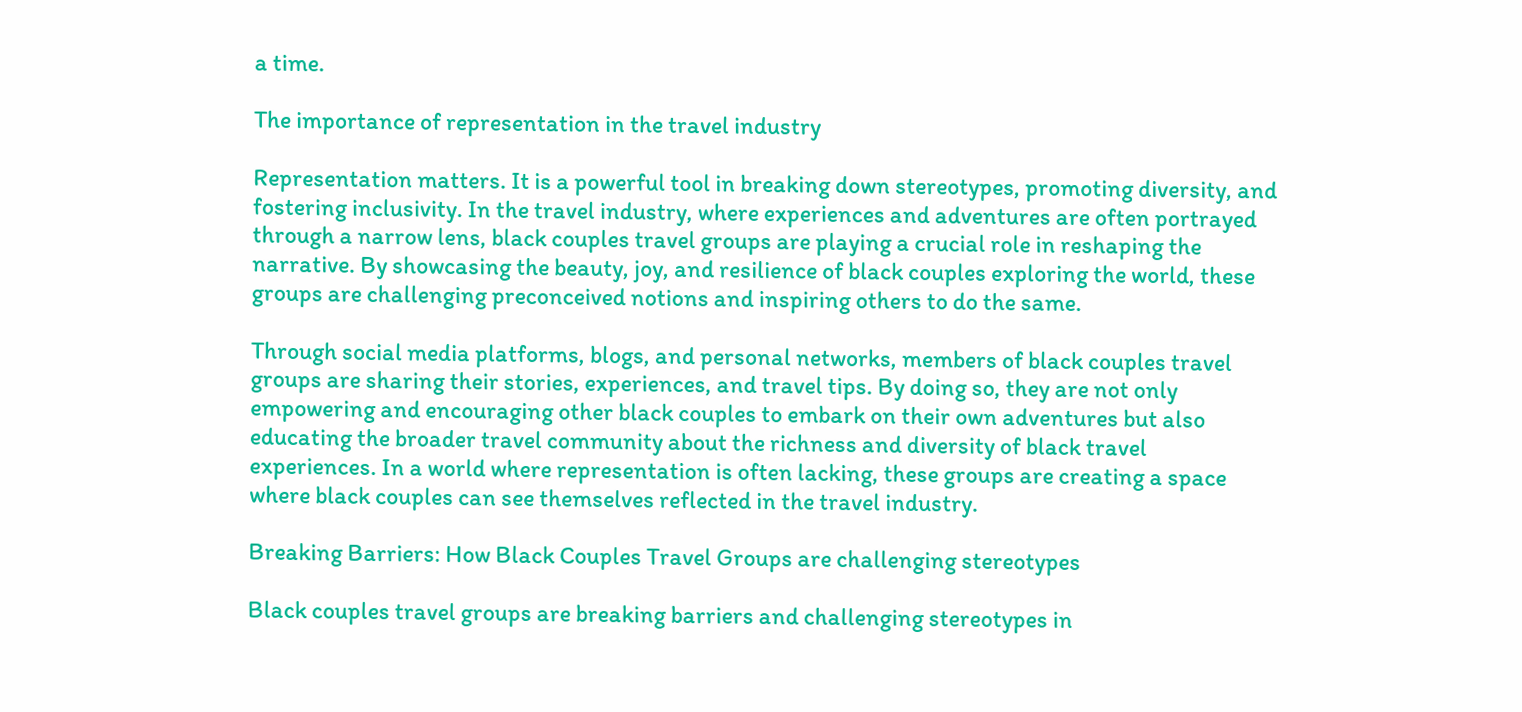a time.

The importance of representation in the travel industry

Representation matters. It is a powerful tool in breaking down stereotypes, promoting diversity, and fostering inclusivity. In the travel industry, where experiences and adventures are often portrayed through a narrow lens, black couples travel groups are playing a crucial role in reshaping the narrative. By showcasing the beauty, joy, and resilience of black couples exploring the world, these groups are challenging preconceived notions and inspiring others to do the same.

Through social media platforms, blogs, and personal networks, members of black couples travel groups are sharing their stories, experiences, and travel tips. By doing so, they are not only empowering and encouraging other black couples to embark on their own adventures but also educating the broader travel community about the richness and diversity of black travel experiences. In a world where representation is often lacking, these groups are creating a space where black couples can see themselves reflected in the travel industry.

Breaking Barriers: How Black Couples Travel Groups are challenging stereotypes

Black couples travel groups are breaking barriers and challenging stereotypes in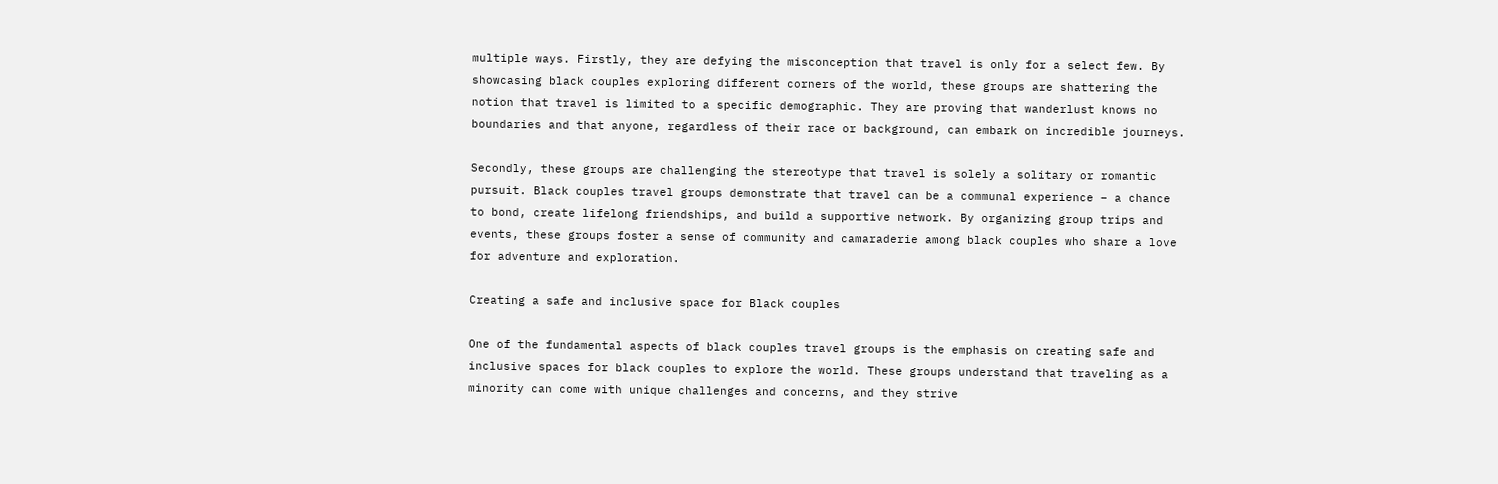multiple ways. Firstly, they are defying the misconception that travel is only for a select few. By showcasing black couples exploring different corners of the world, these groups are shattering the notion that travel is limited to a specific demographic. They are proving that wanderlust knows no boundaries and that anyone, regardless of their race or background, can embark on incredible journeys.

Secondly, these groups are challenging the stereotype that travel is solely a solitary or romantic pursuit. Black couples travel groups demonstrate that travel can be a communal experience – a chance to bond, create lifelong friendships, and build a supportive network. By organizing group trips and events, these groups foster a sense of community and camaraderie among black couples who share a love for adventure and exploration.

Creating a safe and inclusive space for Black couples

One of the fundamental aspects of black couples travel groups is the emphasis on creating safe and inclusive spaces for black couples to explore the world. These groups understand that traveling as a minority can come with unique challenges and concerns, and they strive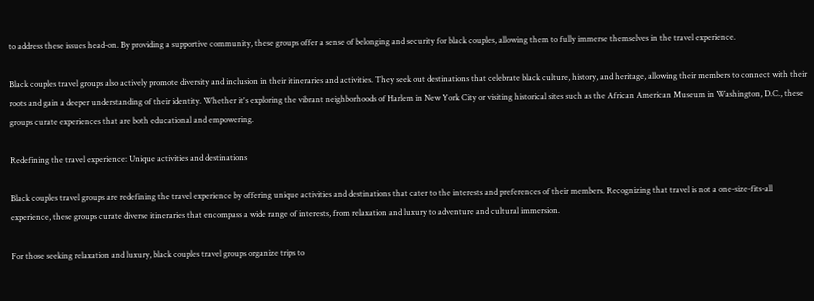to address these issues head-on. By providing a supportive community, these groups offer a sense of belonging and security for black couples, allowing them to fully immerse themselves in the travel experience.

Black couples travel groups also actively promote diversity and inclusion in their itineraries and activities. They seek out destinations that celebrate black culture, history, and heritage, allowing their members to connect with their roots and gain a deeper understanding of their identity. Whether it's exploring the vibrant neighborhoods of Harlem in New York City or visiting historical sites such as the African American Museum in Washington, D.C., these groups curate experiences that are both educational and empowering.

Redefining the travel experience: Unique activities and destinations

Black couples travel groups are redefining the travel experience by offering unique activities and destinations that cater to the interests and preferences of their members. Recognizing that travel is not a one-size-fits-all experience, these groups curate diverse itineraries that encompass a wide range of interests, from relaxation and luxury to adventure and cultural immersion.

For those seeking relaxation and luxury, black couples travel groups organize trips to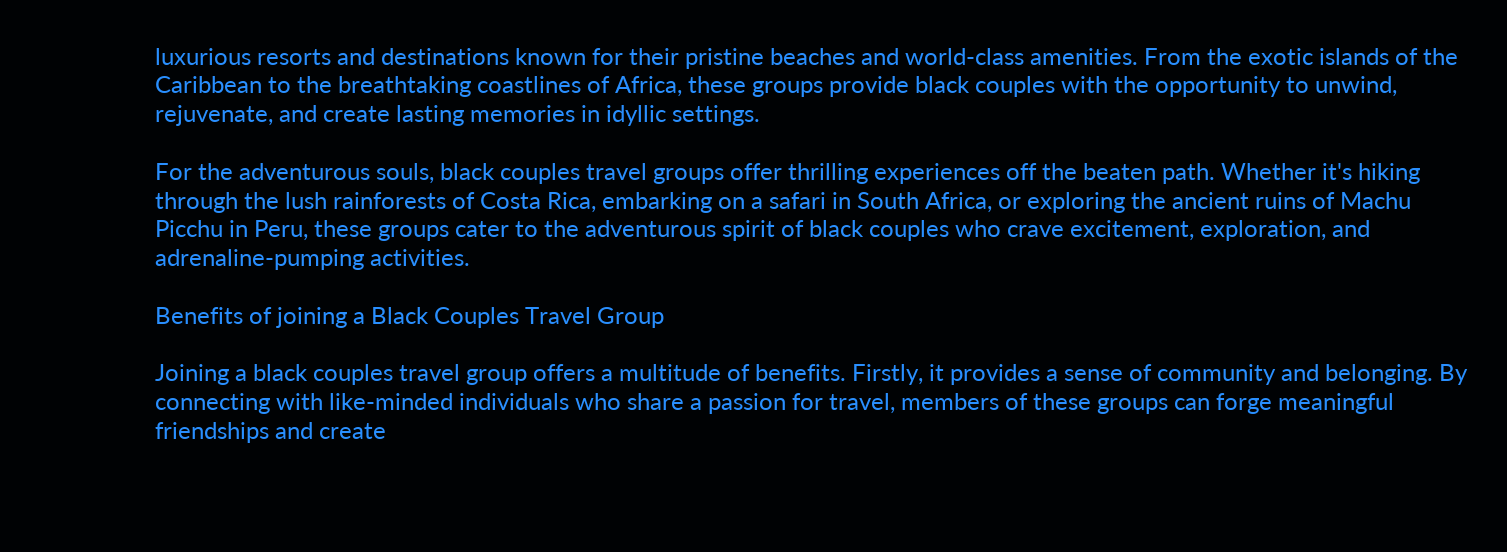luxurious resorts and destinations known for their pristine beaches and world-class amenities. From the exotic islands of the Caribbean to the breathtaking coastlines of Africa, these groups provide black couples with the opportunity to unwind, rejuvenate, and create lasting memories in idyllic settings.

For the adventurous souls, black couples travel groups offer thrilling experiences off the beaten path. Whether it's hiking through the lush rainforests of Costa Rica, embarking on a safari in South Africa, or exploring the ancient ruins of Machu Picchu in Peru, these groups cater to the adventurous spirit of black couples who crave excitement, exploration, and adrenaline-pumping activities.

Benefits of joining a Black Couples Travel Group

Joining a black couples travel group offers a multitude of benefits. Firstly, it provides a sense of community and belonging. By connecting with like-minded individuals who share a passion for travel, members of these groups can forge meaningful friendships and create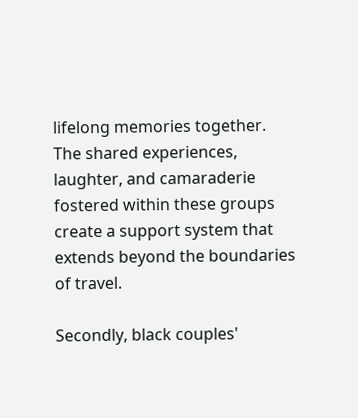lifelong memories together. The shared experiences, laughter, and camaraderie fostered within these groups create a support system that extends beyond the boundaries of travel.

Secondly, black couples'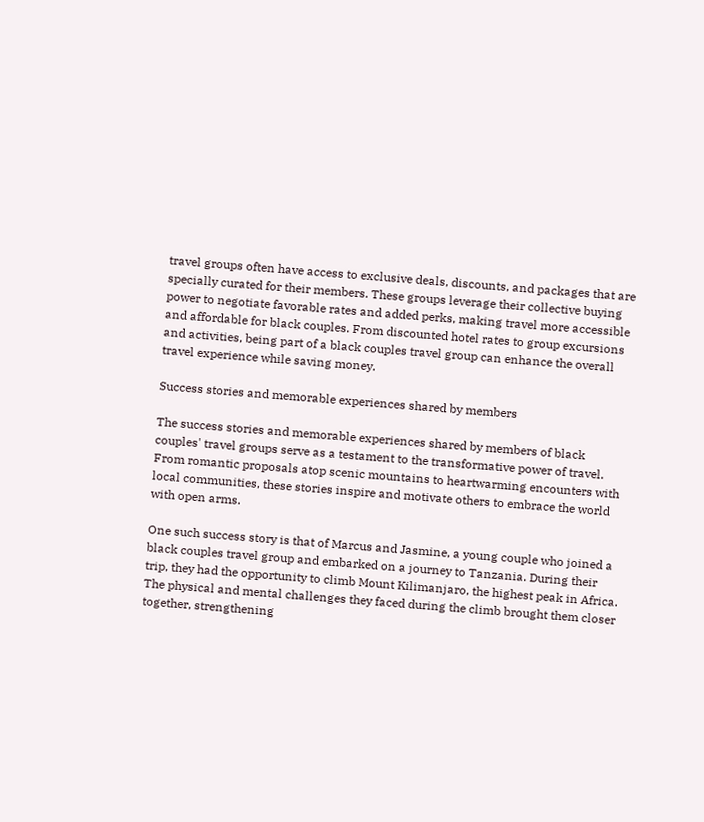travel groups often have access to exclusive deals, discounts, and packages that are specially curated for their members. These groups leverage their collective buying power to negotiate favorable rates and added perks, making travel more accessible and affordable for black couples. From discounted hotel rates to group excursions and activities, being part of a black couples travel group can enhance the overall travel experience while saving money.

Success stories and memorable experiences shared by members

The success stories and memorable experiences shared by members of black couples' travel groups serve as a testament to the transformative power of travel. From romantic proposals atop scenic mountains to heartwarming encounters with local communities, these stories inspire and motivate others to embrace the world with open arms.

One such success story is that of Marcus and Jasmine, a young couple who joined a black couples travel group and embarked on a journey to Tanzania. During their trip, they had the opportunity to climb Mount Kilimanjaro, the highest peak in Africa. The physical and mental challenges they faced during the climb brought them closer together, strengthening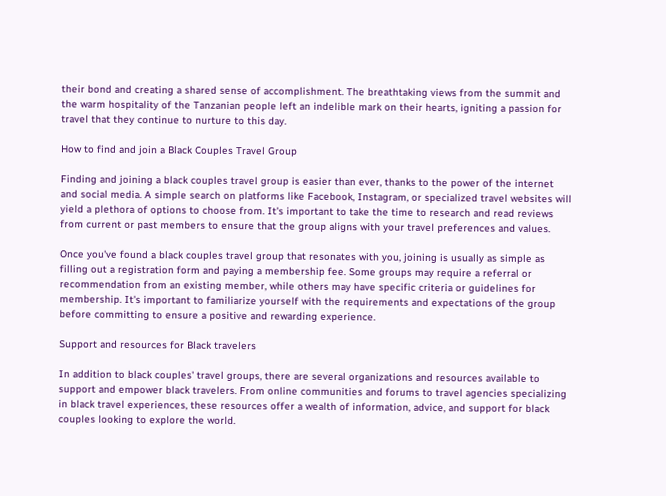their bond and creating a shared sense of accomplishment. The breathtaking views from the summit and the warm hospitality of the Tanzanian people left an indelible mark on their hearts, igniting a passion for travel that they continue to nurture to this day.

How to find and join a Black Couples Travel Group

Finding and joining a black couples travel group is easier than ever, thanks to the power of the internet and social media. A simple search on platforms like Facebook, Instagram, or specialized travel websites will yield a plethora of options to choose from. It's important to take the time to research and read reviews from current or past members to ensure that the group aligns with your travel preferences and values.

Once you've found a black couples travel group that resonates with you, joining is usually as simple as filling out a registration form and paying a membership fee. Some groups may require a referral or recommendation from an existing member, while others may have specific criteria or guidelines for membership. It's important to familiarize yourself with the requirements and expectations of the group before committing to ensure a positive and rewarding experience.

Support and resources for Black travelers

In addition to black couples' travel groups, there are several organizations and resources available to support and empower black travelers. From online communities and forums to travel agencies specializing in black travel experiences, these resources offer a wealth of information, advice, and support for black couples looking to explore the world.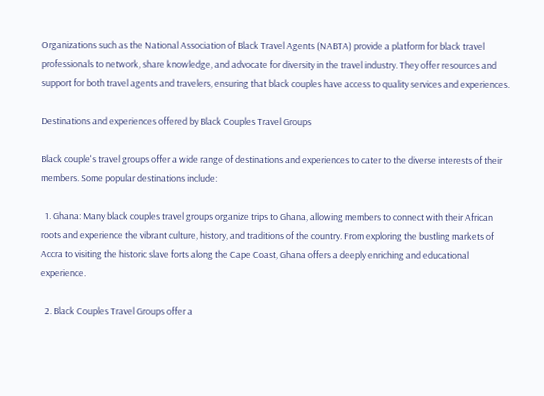Organizations such as the National Association of Black Travel Agents (NABTA) provide a platform for black travel professionals to network, share knowledge, and advocate for diversity in the travel industry. They offer resources and support for both travel agents and travelers, ensuring that black couples have access to quality services and experiences.

Destinations and experiences offered by Black Couples Travel Groups

Black couple's travel groups offer a wide range of destinations and experiences to cater to the diverse interests of their members. Some popular destinations include:

  1. Ghana: Many black couples travel groups organize trips to Ghana, allowing members to connect with their African roots and experience the vibrant culture, history, and traditions of the country. From exploring the bustling markets of Accra to visiting the historic slave forts along the Cape Coast, Ghana offers a deeply enriching and educational experience.

  2. Black Couples Travel Groups offer a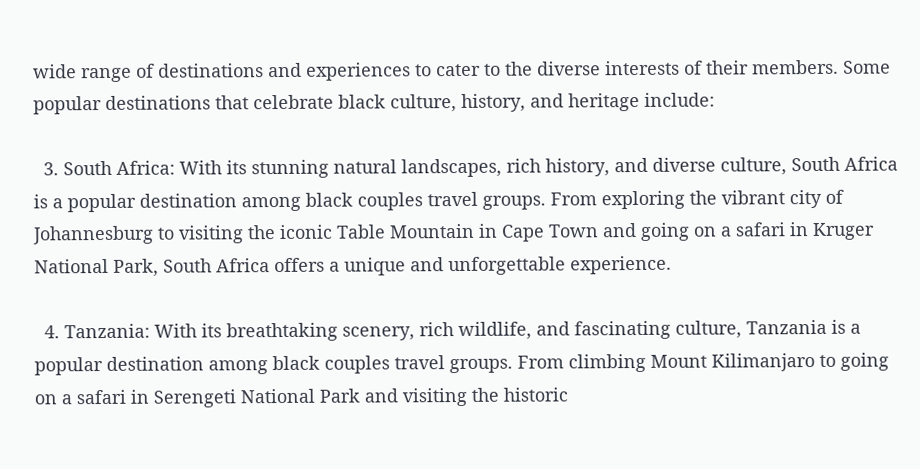wide range of destinations and experiences to cater to the diverse interests of their members. Some popular destinations that celebrate black culture, history, and heritage include:

  3. South Africa: With its stunning natural landscapes, rich history, and diverse culture, South Africa is a popular destination among black couples travel groups. From exploring the vibrant city of Johannesburg to visiting the iconic Table Mountain in Cape Town and going on a safari in Kruger National Park, South Africa offers a unique and unforgettable experience.

  4. Tanzania: With its breathtaking scenery, rich wildlife, and fascinating culture, Tanzania is a popular destination among black couples travel groups. From climbing Mount Kilimanjaro to going on a safari in Serengeti National Park and visiting the historic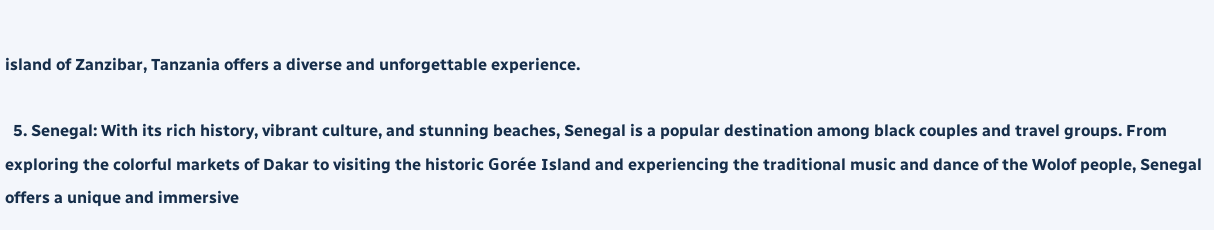island of Zanzibar, Tanzania offers a diverse and unforgettable experience.

  5. Senegal: With its rich history, vibrant culture, and stunning beaches, Senegal is a popular destination among black couples and travel groups. From exploring the colorful markets of Dakar to visiting the historic Gorée Island and experiencing the traditional music and dance of the Wolof people, Senegal offers a unique and immersive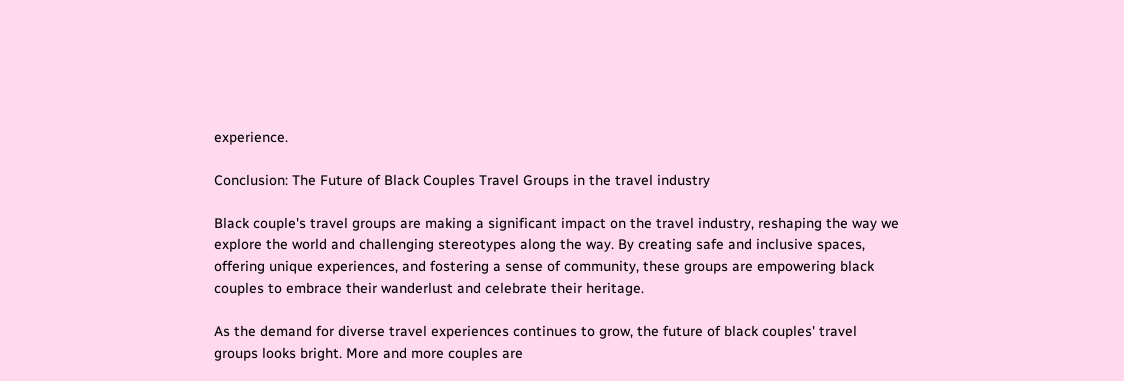experience.

Conclusion: The Future of Black Couples Travel Groups in the travel industry

Black couple's travel groups are making a significant impact on the travel industry, reshaping the way we explore the world and challenging stereotypes along the way. By creating safe and inclusive spaces, offering unique experiences, and fostering a sense of community, these groups are empowering black couples to embrace their wanderlust and celebrate their heritage.

As the demand for diverse travel experiences continues to grow, the future of black couples' travel groups looks bright. More and more couples are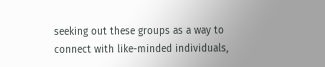seeking out these groups as a way to connect with like-minded individuals,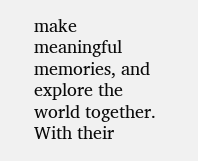make meaningful memories, and explore the world together. With their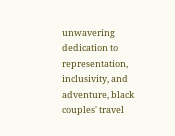unwavering dedication to representation, inclusivity, and adventure, black couples' travel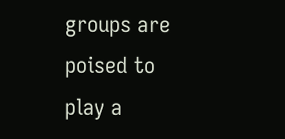groups are poised to play a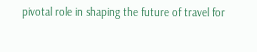pivotal role in shaping the future of travel for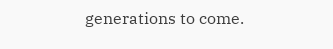generations to come.